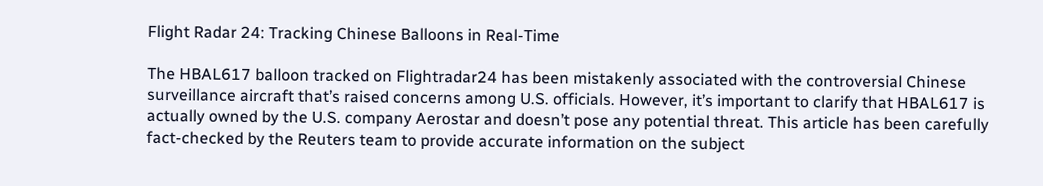Flight Radar 24: Tracking Chinese Balloons in Real-Time

The HBAL617 balloon tracked on Flightradar24 has been mistakenly associated with the controversial Chinese surveillance aircraft that’s raised concerns among U.S. officials. However, it’s important to clarify that HBAL617 is actually owned by the U.S. company Aerostar and doesn’t pose any potential threat. This article has been carefully fact-checked by the Reuters team to provide accurate information on the subject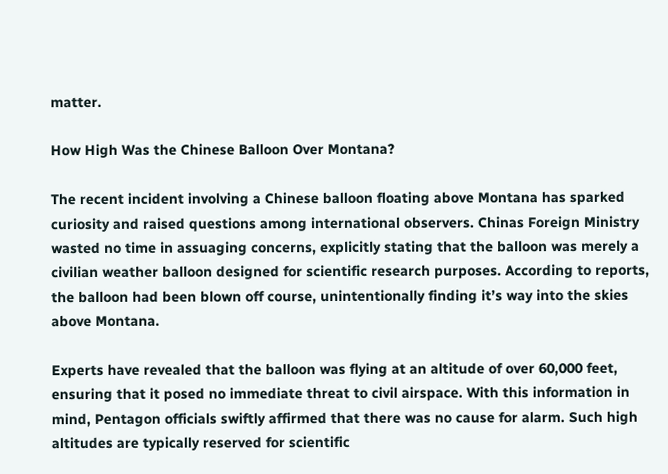matter.

How High Was the Chinese Balloon Over Montana?

The recent incident involving a Chinese balloon floating above Montana has sparked curiosity and raised questions among international observers. Chinas Foreign Ministry wasted no time in assuaging concerns, explicitly stating that the balloon was merely a civilian weather balloon designed for scientific research purposes. According to reports, the balloon had been blown off course, unintentionally finding it’s way into the skies above Montana.

Experts have revealed that the balloon was flying at an altitude of over 60,000 feet, ensuring that it posed no immediate threat to civil airspace. With this information in mind, Pentagon officials swiftly affirmed that there was no cause for alarm. Such high altitudes are typically reserved for scientific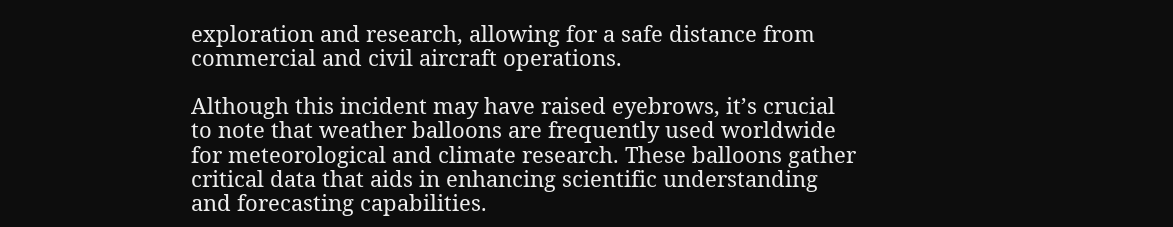exploration and research, allowing for a safe distance from commercial and civil aircraft operations.

Although this incident may have raised eyebrows, it’s crucial to note that weather balloons are frequently used worldwide for meteorological and climate research. These balloons gather critical data that aids in enhancing scientific understanding and forecasting capabilities.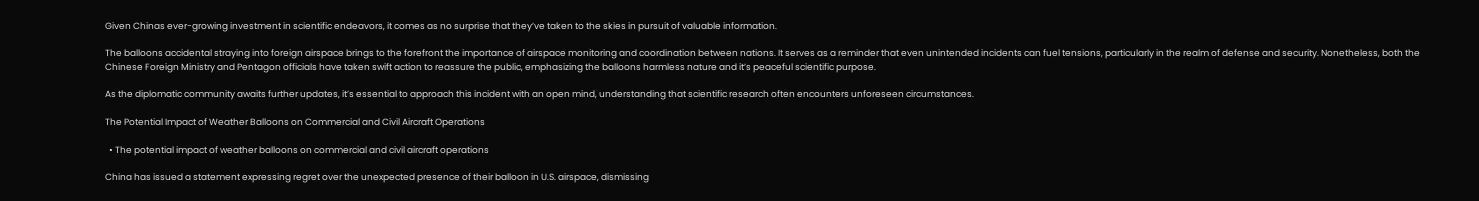Given Chinas ever-growing investment in scientific endeavors, it comes as no surprise that they’ve taken to the skies in pursuit of valuable information.

The balloons accidental straying into foreign airspace brings to the forefront the importance of airspace monitoring and coordination between nations. It serves as a reminder that even unintended incidents can fuel tensions, particularly in the realm of defense and security. Nonetheless, both the Chinese Foreign Ministry and Pentagon officials have taken swift action to reassure the public, emphasizing the balloons harmless nature and it’s peaceful scientific purpose.

As the diplomatic community awaits further updates, it’s essential to approach this incident with an open mind, understanding that scientific research often encounters unforeseen circumstances.

The Potential Impact of Weather Balloons on Commercial and Civil Aircraft Operations

  • The potential impact of weather balloons on commercial and civil aircraft operations

China has issued a statement expressing regret over the unexpected presence of their balloon in U.S. airspace, dismissing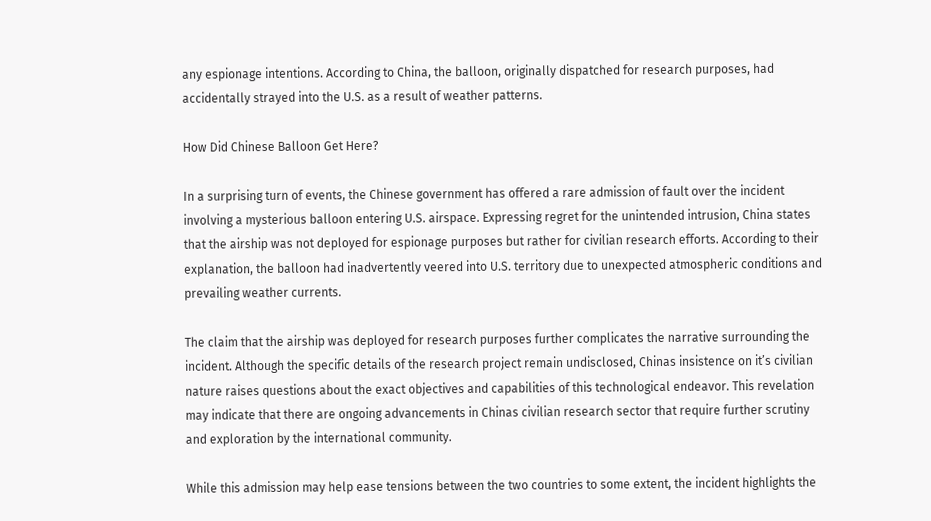any espionage intentions. According to China, the balloon, originally dispatched for research purposes, had accidentally strayed into the U.S. as a result of weather patterns.

How Did Chinese Balloon Get Here?

In a surprising turn of events, the Chinese government has offered a rare admission of fault over the incident involving a mysterious balloon entering U.S. airspace. Expressing regret for the unintended intrusion, China states that the airship was not deployed for espionage purposes but rather for civilian research efforts. According to their explanation, the balloon had inadvertently veered into U.S. territory due to unexpected atmospheric conditions and prevailing weather currents.

The claim that the airship was deployed for research purposes further complicates the narrative surrounding the incident. Although the specific details of the research project remain undisclosed, Chinas insistence on it’s civilian nature raises questions about the exact objectives and capabilities of this technological endeavor. This revelation may indicate that there are ongoing advancements in Chinas civilian research sector that require further scrutiny and exploration by the international community.

While this admission may help ease tensions between the two countries to some extent, the incident highlights the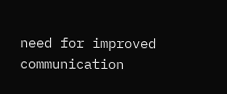need for improved communication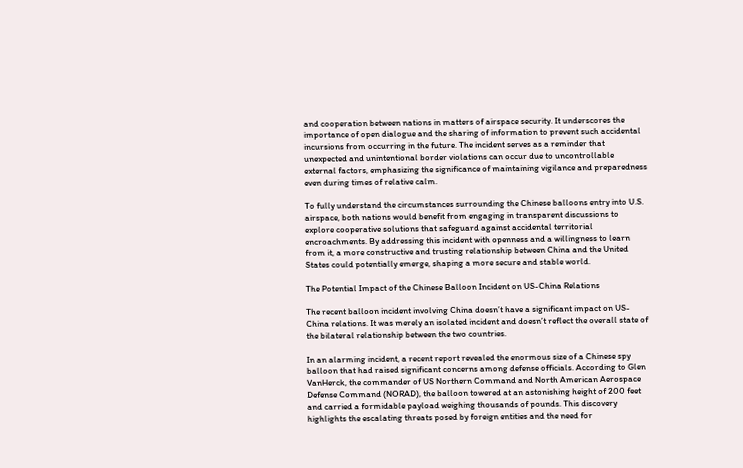and cooperation between nations in matters of airspace security. It underscores the importance of open dialogue and the sharing of information to prevent such accidental incursions from occurring in the future. The incident serves as a reminder that unexpected and unintentional border violations can occur due to uncontrollable external factors, emphasizing the significance of maintaining vigilance and preparedness even during times of relative calm.

To fully understand the circumstances surrounding the Chinese balloons entry into U.S. airspace, both nations would benefit from engaging in transparent discussions to explore cooperative solutions that safeguard against accidental territorial encroachments. By addressing this incident with openness and a willingness to learn from it, a more constructive and trusting relationship between China and the United States could potentially emerge, shaping a more secure and stable world.

The Potential Impact of the Chinese Balloon Incident on US-China Relations

The recent balloon incident involving China doesn’t have a significant impact on US-China relations. It was merely an isolated incident and doesn’t reflect the overall state of the bilateral relationship between the two countries.

In an alarming incident, a recent report revealed the enormous size of a Chinese spy balloon that had raised significant concerns among defense officials. According to Glen VanHerck, the commander of US Northern Command and North American Aerospace Defense Command (NORAD), the balloon towered at an astonishing height of 200 feet and carried a formidable payload weighing thousands of pounds. This discovery highlights the escalating threats posed by foreign entities and the need for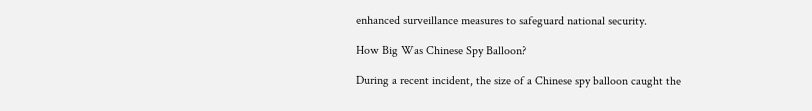enhanced surveillance measures to safeguard national security.

How Big Was Chinese Spy Balloon?

During a recent incident, the size of a Chinese spy balloon caught the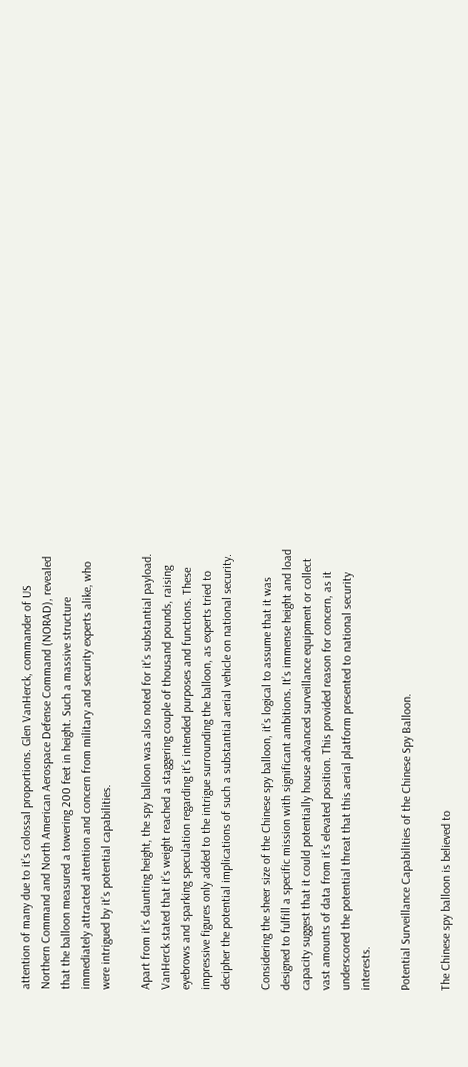attention of many due to it’s colossal proportions. Glen VanHerck, commander of US Northern Command and North American Aerospace Defense Command (NORAD), revealed that the balloon measured a towering 200 feet in height. Such a massive structure immediately attracted attention and concern from military and security experts alike, who were intrigued by it’s potential capabilities.

Apart from it’s daunting height, the spy balloon was also noted for it’s substantial payload. VanHerck stated that it’s weight reached a staggering couple of thousand pounds, raising eyebrows and sparking speculation regarding it’s intended purposes and functions. These impressive figures only added to the intrigue surrounding the balloon, as experts tried to decipher the potential implications of such a substantial aerial vehicle on national security.

Considering the sheer size of the Chinese spy balloon, it’s logical to assume that it was designed to fulfill a specific mission with significant ambitions. It’s immense height and load capacity suggest that it could potentially house advanced surveillance equipment or collect vast amounts of data from it’s elevated position. This provided reason for concern, as it underscored the potential threat that this aerial platform presented to national security interests.

Potential Surveillance Capabilities of the Chinese Spy Balloon.

The Chinese spy balloon is believed to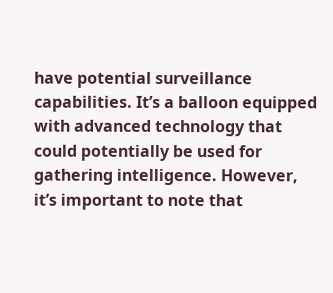have potential surveillance capabilities. It’s a balloon equipped with advanced technology that could potentially be used for gathering intelligence. However, it’s important to note that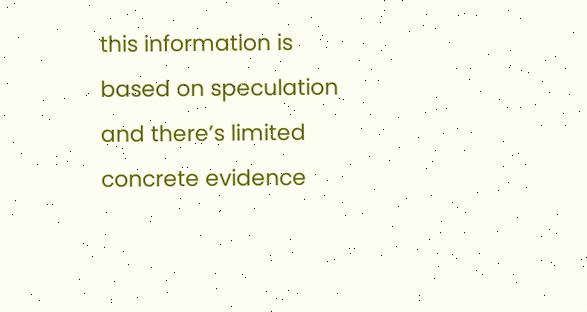this information is based on speculation and there’s limited concrete evidence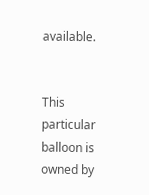available.


This particular balloon is owned by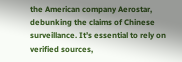the American company Aerostar, debunking the claims of Chinese surveillance. It’s essential to rely on verified sources,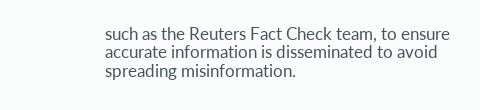such as the Reuters Fact Check team, to ensure accurate information is disseminated to avoid spreading misinformation.